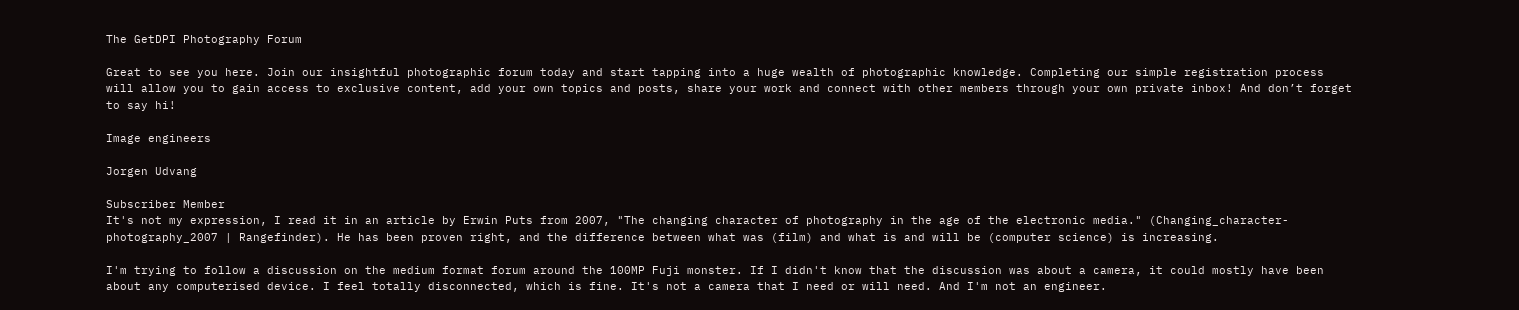The GetDPI Photography Forum

Great to see you here. Join our insightful photographic forum today and start tapping into a huge wealth of photographic knowledge. Completing our simple registration process will allow you to gain access to exclusive content, add your own topics and posts, share your work and connect with other members through your own private inbox! And don’t forget to say hi!

Image engineers

Jorgen Udvang

Subscriber Member
It's not my expression, I read it in an article by Erwin Puts from 2007, "The changing character of photography in the age of the electronic media." (Changing_character-photography_2007 | Rangefinder). He has been proven right, and the difference between what was (film) and what is and will be (computer science) is increasing.

I'm trying to follow a discussion on the medium format forum around the 100MP Fuji monster. If I didn't know that the discussion was about a camera, it could mostly have been about any computerised device. I feel totally disconnected, which is fine. It's not a camera that I need or will need. And I'm not an engineer.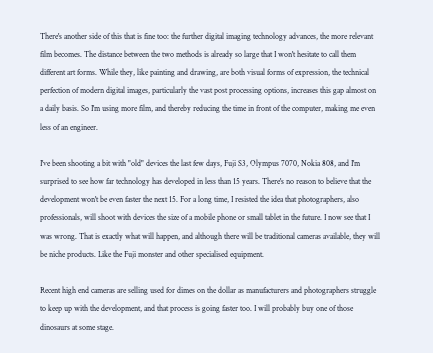There's another side of this that is fine too: the further digital imaging technology advances, the more relevant film becomes. The distance between the two methods is already so large that I won't hesitate to call them different art forms. While they, like painting and drawing, are both visual forms of expression, the technical perfection of modern digital images, particularly the vast post processing options, increases this gap almost on a daily basis. So I'm using more film, and thereby reducing the time in front of the computer, making me even less of an engineer.

I've been shooting a bit with "old" devices the last few days, Fuji S3, Olympus 7070, Nokia 808, and I'm surprised to see how far technology has developed in less than 15 years. There's no reason to believe that the development won't be even faster the next 15. For a long time, I resisted the idea that photographers, also professionals, will shoot with devices the size of a mobile phone or small tablet in the future. I now see that I was wrong. That is exactly what will happen, and although there will be traditional cameras available, they will be niche products. Like the Fuji monster and other specialised equipment.

Recent high end cameras are selling used for dimes on the dollar as manufacturers and photographers struggle to keep up with the development, and that process is going faster too. I will probably buy one of those dinosaurs at some stage.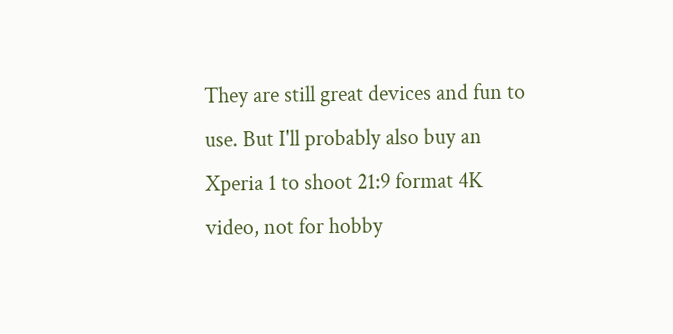They are still great devices and fun to use. But I'll probably also buy an Xperia 1 to shoot 21:9 format 4K video, not for hobby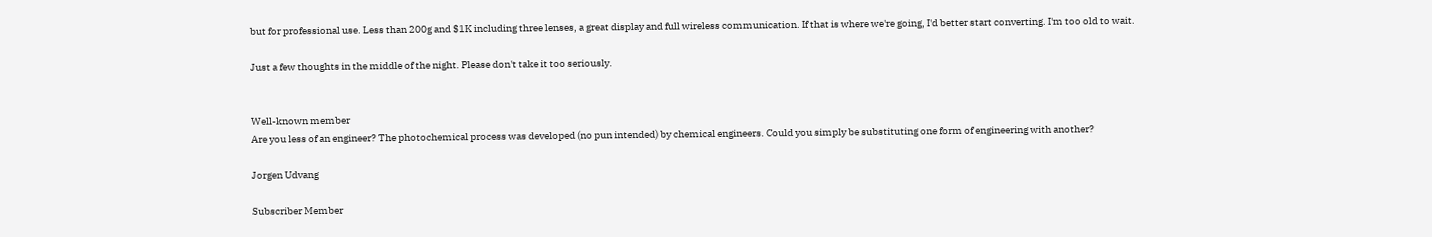but for professional use. Less than 200g and $1K including three lenses, a great display and full wireless communication. If that is where we're going, I'd better start converting. I'm too old to wait.

Just a few thoughts in the middle of the night. Please don't take it too seriously.


Well-known member
Are you less of an engineer? The photochemical process was developed (no pun intended) by chemical engineers. Could you simply be substituting one form of engineering with another?

Jorgen Udvang

Subscriber Member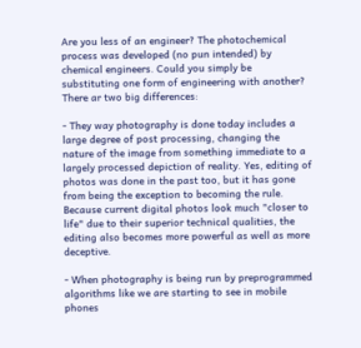Are you less of an engineer? The photochemical process was developed (no pun intended) by chemical engineers. Could you simply be substituting one form of engineering with another?
There ar two big differences:

- They way photography is done today includes a large degree of post processing, changing the nature of the image from something immediate to a largely processed depiction of reality. Yes, editing of photos was done in the past too, but it has gone from being the exception to becoming the rule. Because current digital photos look much "closer to life" due to their superior technical qualities, the editing also becomes more powerful as well as more deceptive.

- When photography is being run by preprogrammed algorithms like we are starting to see in mobile phones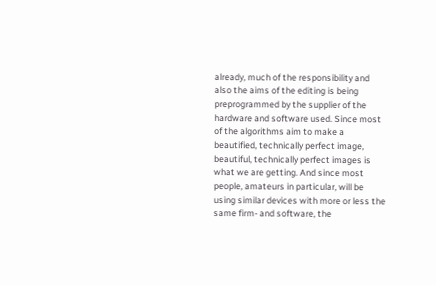already, much of the responsibility and also the aims of the editing is being preprogrammed by the supplier of the hardware and software used. Since most of the algorithms aim to make a beautified, technically perfect image, beautiful, technically perfect images is what we are getting. And since most people, amateurs in particular, will be using similar devices with more or less the same firm- and software, the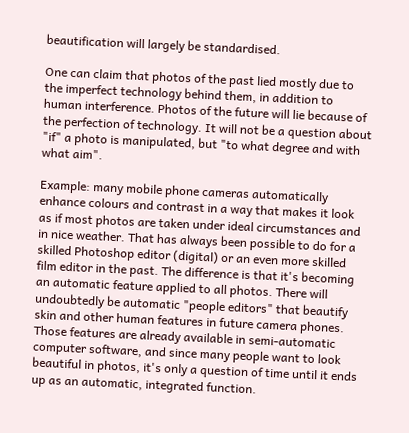beautification will largely be standardised.

One can claim that photos of the past lied mostly due to the imperfect technology behind them, in addition to human interference. Photos of the future will lie because of the perfection of technology. It will not be a question about "if" a photo is manipulated, but "to what degree and with what aim".

Example: many mobile phone cameras automatically enhance colours and contrast in a way that makes it look as if most photos are taken under ideal circumstances and in nice weather. That has always been possible to do for a skilled Photoshop editor (digital) or an even more skilled film editor in the past. The difference is that it's becoming an automatic feature applied to all photos. There will undoubtedly be automatic "people editors" that beautify skin and other human features in future camera phones. Those features are already available in semi-automatic computer software, and since many people want to look beautiful in photos, it's only a question of time until it ends up as an automatic, integrated function.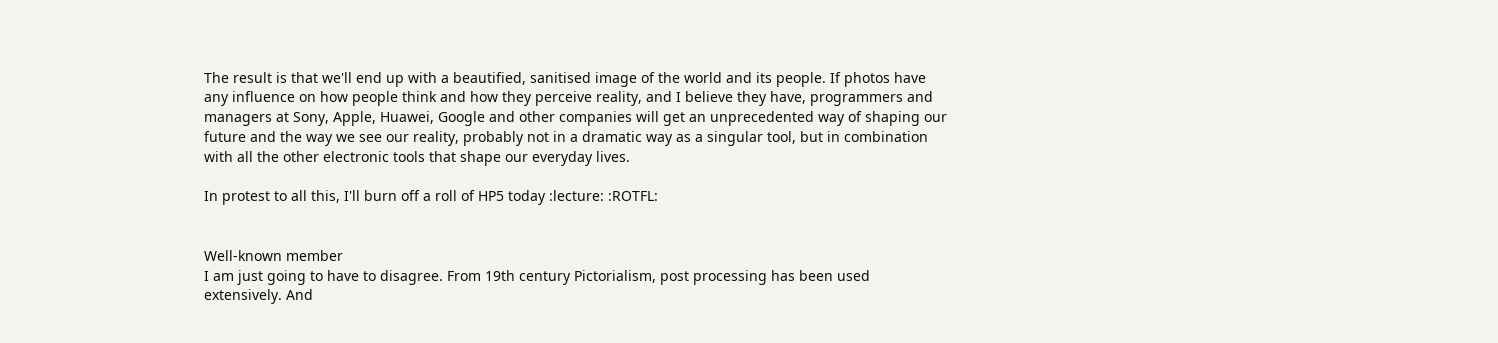The result is that we'll end up with a beautified, sanitised image of the world and its people. If photos have any influence on how people think and how they perceive reality, and I believe they have, programmers and managers at Sony, Apple, Huawei, Google and other companies will get an unprecedented way of shaping our future and the way we see our reality, probably not in a dramatic way as a singular tool, but in combination with all the other electronic tools that shape our everyday lives.

In protest to all this, I'll burn off a roll of HP5 today :lecture: :ROTFL:


Well-known member
I am just going to have to disagree. From 19th century Pictorialism, post processing has been used extensively. And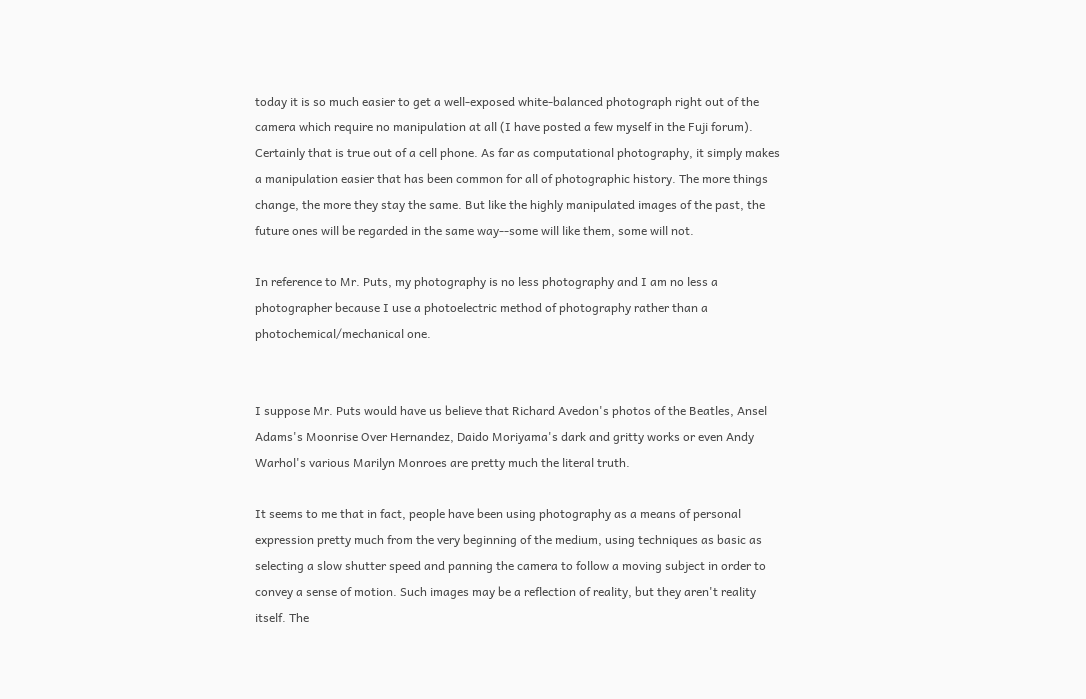today it is so much easier to get a well-exposed white-balanced photograph right out of the camera which require no manipulation at all (I have posted a few myself in the Fuji forum). Certainly that is true out of a cell phone. As far as computational photography, it simply makes a manipulation easier that has been common for all of photographic history. The more things change, the more they stay the same. But like the highly manipulated images of the past, the future ones will be regarded in the same way--some will like them, some will not.

In reference to Mr. Puts, my photography is no less photography and I am no less a photographer because I use a photoelectric method of photography rather than a photochemical/mechanical one.


I suppose Mr. Puts would have us believe that Richard Avedon's photos of the Beatles, Ansel Adams's Moonrise Over Hernandez, Daido Moriyama's dark and gritty works or even Andy Warhol's various Marilyn Monroes are pretty much the literal truth.

It seems to me that in fact, people have been using photography as a means of personal expression pretty much from the very beginning of the medium, using techniques as basic as selecting a slow shutter speed and panning the camera to follow a moving subject in order to convey a sense of motion. Such images may be a reflection of reality, but they aren't reality itself. The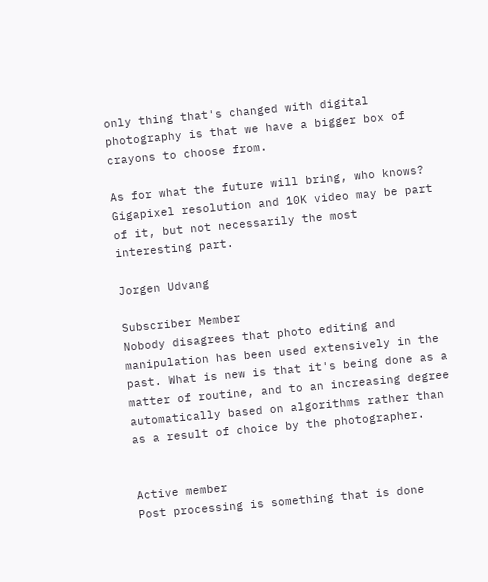only thing that's changed with digital photography is that we have a bigger box of crayons to choose from.

As for what the future will bring, who knows? Gigapixel resolution and 10K video may be part of it, but not necessarily the most interesting part.

Jorgen Udvang

Subscriber Member
Nobody disagrees that photo editing and manipulation has been used extensively in the past. What is new is that it's being done as a matter of routine, and to an increasing degree automatically based on algorithms rather than as a result of choice by the photographer.


Active member
Post processing is something that is done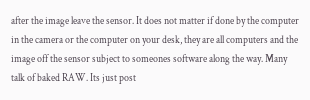after the image leave the sensor. It does not matter if done by the computer in the camera or the computer on your desk, they are all computers and the image off the sensor subject to someones software along the way. Many talk of baked RAW. Its just post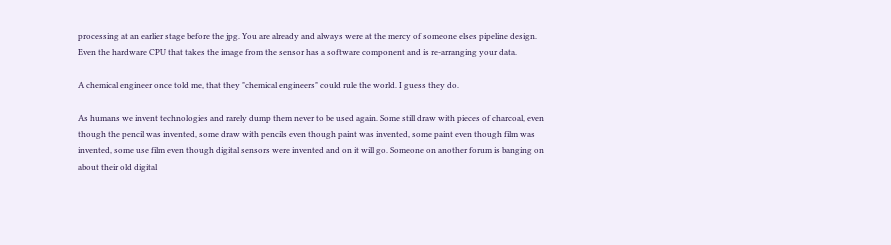processing at an earlier stage before the jpg. You are already and always were at the mercy of someone elses pipeline design. Even the hardware CPU that takes the image from the sensor has a software component and is re-arranging your data.

A chemical engineer once told me, that they "chemical engineers" could rule the world. I guess they do.

As humans we invent technologies and rarely dump them never to be used again. Some still draw with pieces of charcoal, even though the pencil was invented, some draw with pencils even though paint was invented, some paint even though film was invented, some use film even though digital sensors were invented and on it will go. Someone on another forum is banging on about their old digital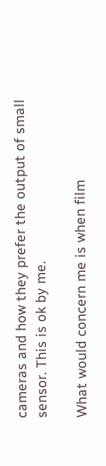cameras and how they prefer the output of small sensor. This is ok by me.

What would concern me is when film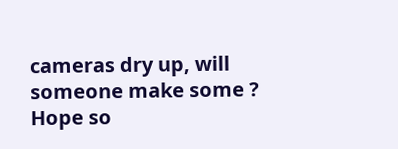cameras dry up, will someone make some ? Hope so